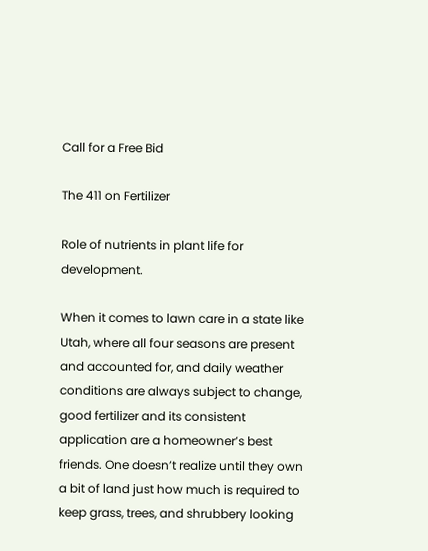Call for a Free Bid

The 411 on Fertilizer

Role of nutrients in plant life for development.

When it comes to lawn care in a state like Utah, where all four seasons are present and accounted for, and daily weather conditions are always subject to change, good fertilizer and its consistent application are a homeowner’s best friends. One doesn’t realize until they own a bit of land just how much is required to keep grass, trees, and shrubbery looking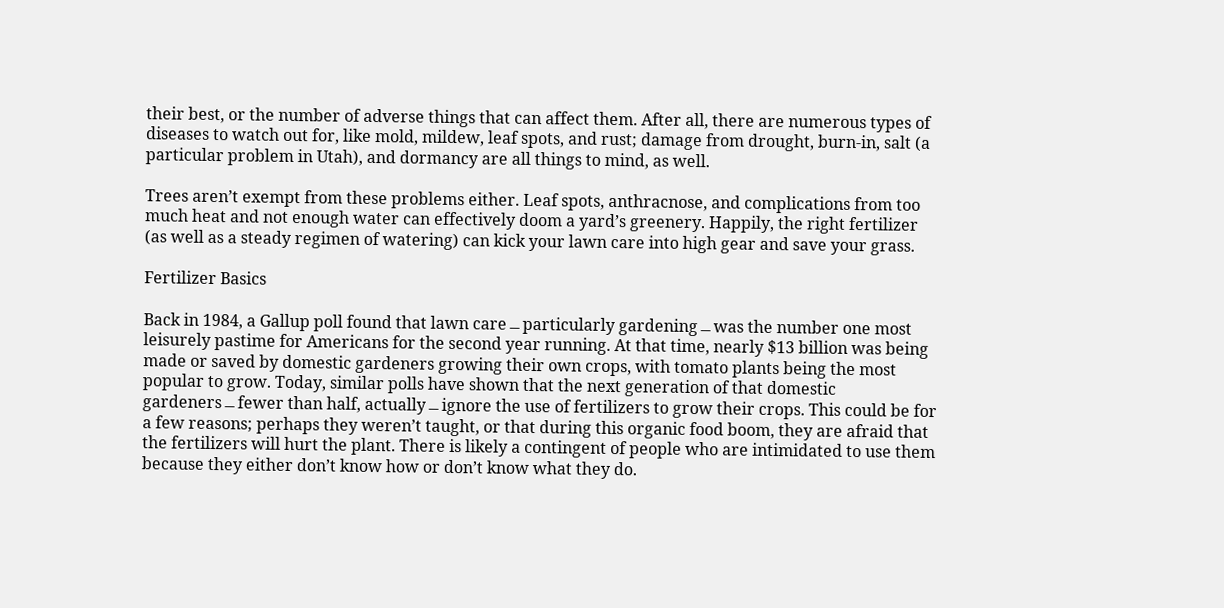their best, or the number of adverse things that can affect them. After all, there are numerous types of diseases to watch out for, like mold, mildew, leaf spots, and rust; damage from drought, burn-in, salt (a particular problem in Utah), and dormancy are all things to mind, as well.

Trees aren’t exempt from these problems either. Leaf spots, anthracnose, and complications from too much heat and not enough water can effectively doom a yard’s greenery. Happily, the right fertilizer (as well as a steady regimen of watering) can kick your lawn care into high gear and save your grass.

Fertilizer Basics

Back in 1984, a Gallup poll found that lawn care﹘particularly gardening﹘was the number one most leisurely pastime for Americans for the second year running. At that time, nearly $13 billion was being made or saved by domestic gardeners growing their own crops, with tomato plants being the most popular to grow. Today, similar polls have shown that the next generation of that domestic gardeners﹘fewer than half, actually﹘ignore the use of fertilizers to grow their crops. This could be for a few reasons; perhaps they weren’t taught, or that during this organic food boom, they are afraid that the fertilizers will hurt the plant. There is likely a contingent of people who are intimidated to use them because they either don’t know how or don’t know what they do.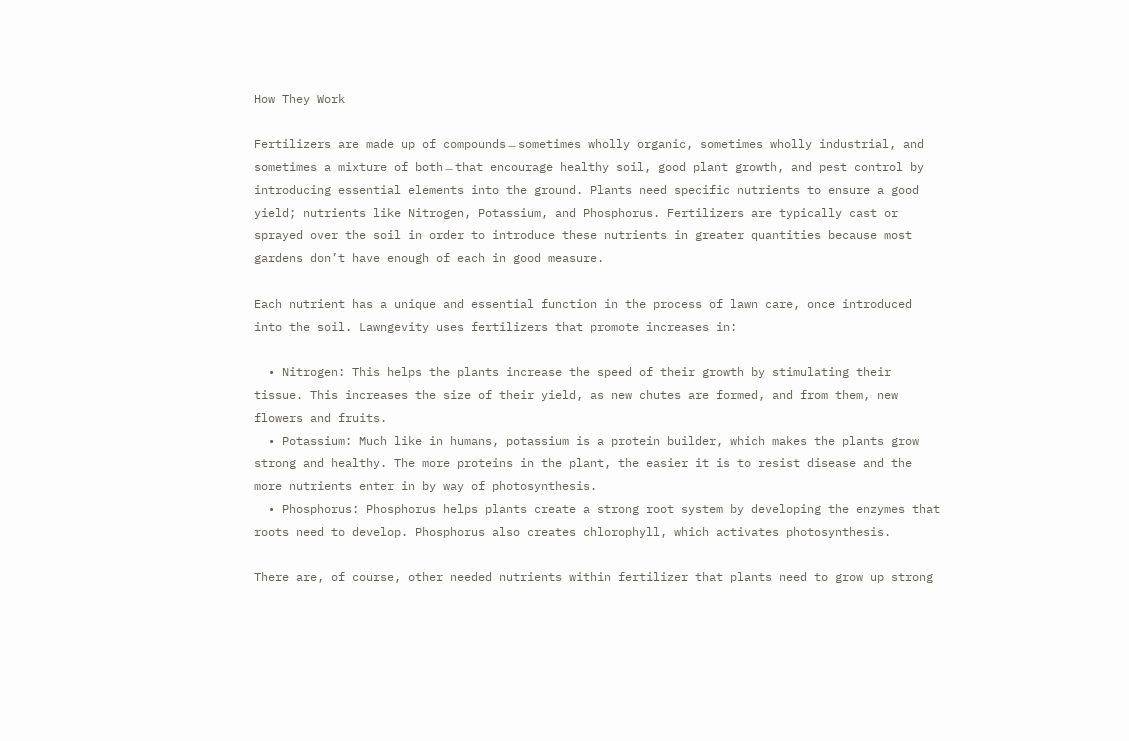How They Work

Fertilizers are made up of compounds﹘sometimes wholly organic, sometimes wholly industrial, and sometimes a mixture of both﹘that encourage healthy soil, good plant growth, and pest control by introducing essential elements into the ground. Plants need specific nutrients to ensure a good yield; nutrients like Nitrogen, Potassium, and Phosphorus. Fertilizers are typically cast or sprayed over the soil in order to introduce these nutrients in greater quantities because most gardens don’t have enough of each in good measure.

Each nutrient has a unique and essential function in the process of lawn care, once introduced into the soil. Lawngevity uses fertilizers that promote increases in:

  • Nitrogen: This helps the plants increase the speed of their growth by stimulating their tissue. This increases the size of their yield, as new chutes are formed, and from them, new flowers and fruits.
  • Potassium: Much like in humans, potassium is a protein builder, which makes the plants grow strong and healthy. The more proteins in the plant, the easier it is to resist disease and the more nutrients enter in by way of photosynthesis.
  • Phosphorus: Phosphorus helps plants create a strong root system by developing the enzymes that roots need to develop. Phosphorus also creates chlorophyll, which activates photosynthesis.

There are, of course, other needed nutrients within fertilizer that plants need to grow up strong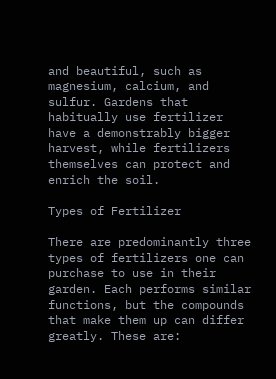and beautiful, such as magnesium, calcium, and sulfur. Gardens that habitually use fertilizer have a demonstrably bigger harvest, while fertilizers themselves can protect and enrich the soil.

Types of Fertilizer

There are predominantly three types of fertilizers one can purchase to use in their garden. Each performs similar functions, but the compounds that make them up can differ greatly. These are: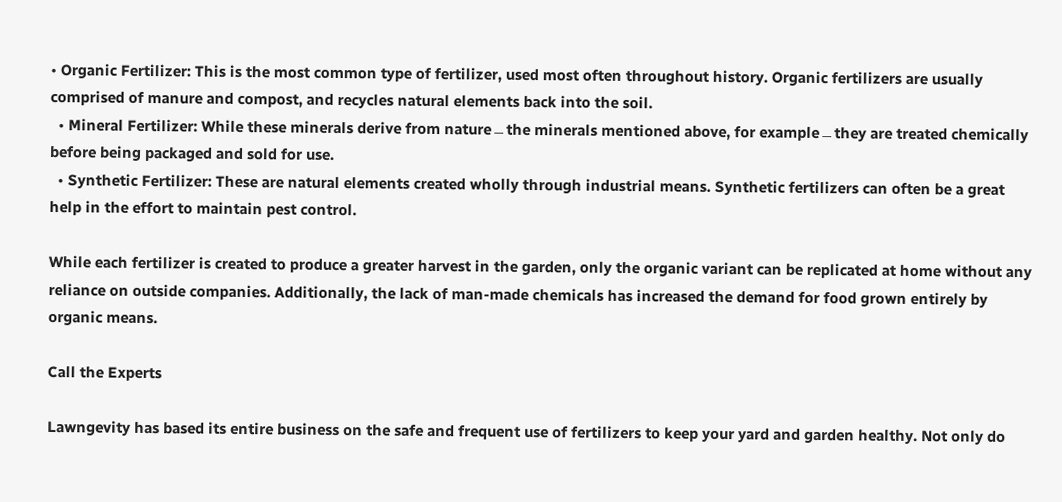• Organic Fertilizer: This is the most common type of fertilizer, used most often throughout history. Organic fertilizers are usually comprised of manure and compost, and recycles natural elements back into the soil.
  • Mineral Fertilizer: While these minerals derive from nature﹘the minerals mentioned above, for example﹘they are treated chemically before being packaged and sold for use.
  • Synthetic Fertilizer: These are natural elements created wholly through industrial means. Synthetic fertilizers can often be a great help in the effort to maintain pest control.

While each fertilizer is created to produce a greater harvest in the garden, only the organic variant can be replicated at home without any reliance on outside companies. Additionally, the lack of man-made chemicals has increased the demand for food grown entirely by organic means.

Call the Experts

Lawngevity has based its entire business on the safe and frequent use of fertilizers to keep your yard and garden healthy. Not only do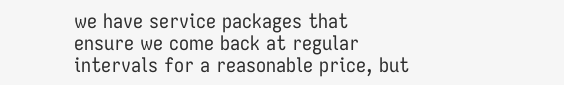we have service packages that ensure we come back at regular intervals for a reasonable price, but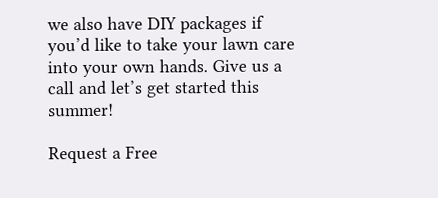we also have DIY packages if you’d like to take your lawn care into your own hands. Give us a call and let’s get started this summer!

Request a Free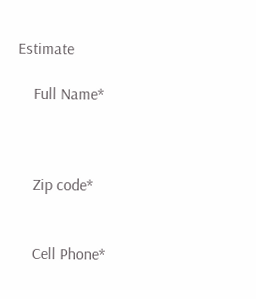Estimate

    Full Name*



    Zip code*


    Cell Phone*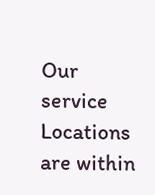Our service Locations are within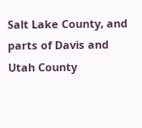Salt Lake County, and parts of Davis and Utah County